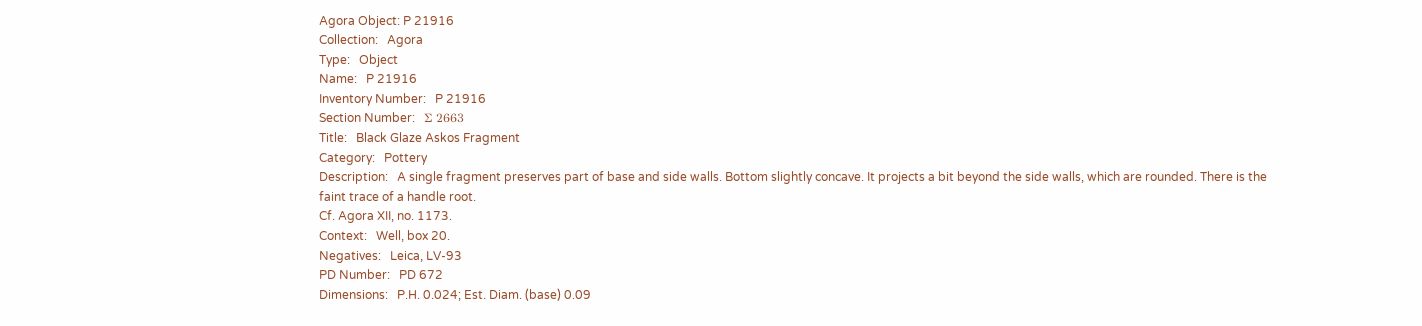Agora Object: P 21916
Collection:   Agora
Type:   Object
Name:   P 21916
Inventory Number:   P 21916
Section Number:   Σ 2663
Title:   Black Glaze Askos Fragment
Category:   Pottery
Description:   A single fragment preserves part of base and side walls. Bottom slightly concave. It projects a bit beyond the side walls, which are rounded. There is the faint trace of a handle root.
Cf. Agora XII, no. 1173.
Context:   Well, box 20.
Negatives:   Leica, LV-93
PD Number:   PD 672
Dimensions:   P.H. 0.024; Est. Diam. (base) 0.09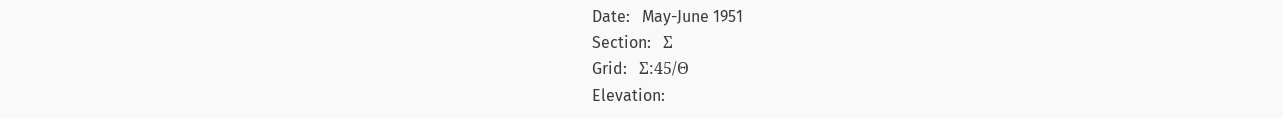Date:   May-June 1951
Section:   Σ
Grid:   Σ:45/Θ
Elevation: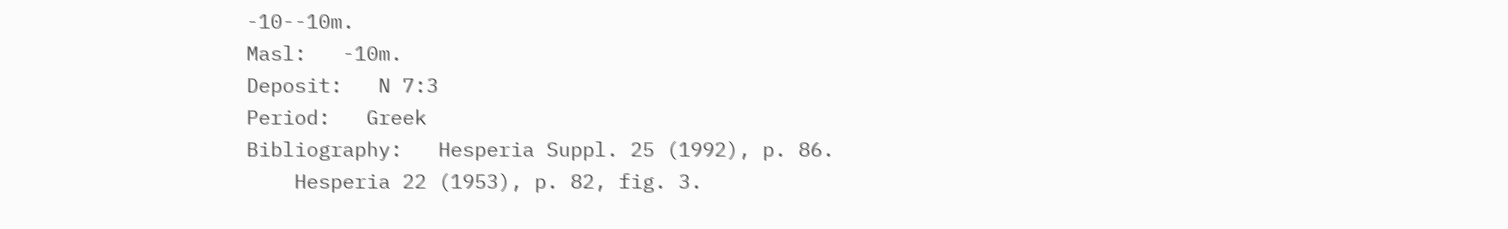-10--10m.
Masl:   -10m.
Deposit:   N 7:3
Period:   Greek
Bibliography:   Hesperia Suppl. 25 (1992), p. 86.
    Hesperia 22 (1953), p. 82, fig. 3.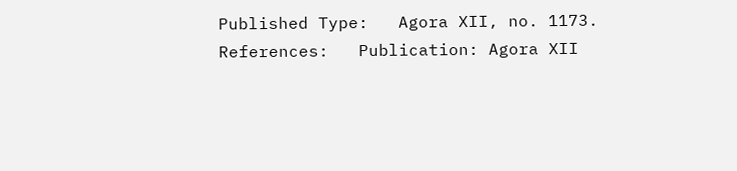Published Type:   Agora XII, no. 1173.
References:   Publication: Agora XII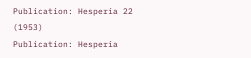Publication: Hesperia 22 (1953)
Publication: Hesperia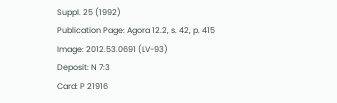Suppl. 25 (1992)
Publication Page: Agora 12.2, s. 42, p. 415
Image: 2012.53.0691 (LV-93)
Deposit: N 7:3
Card: P 21916